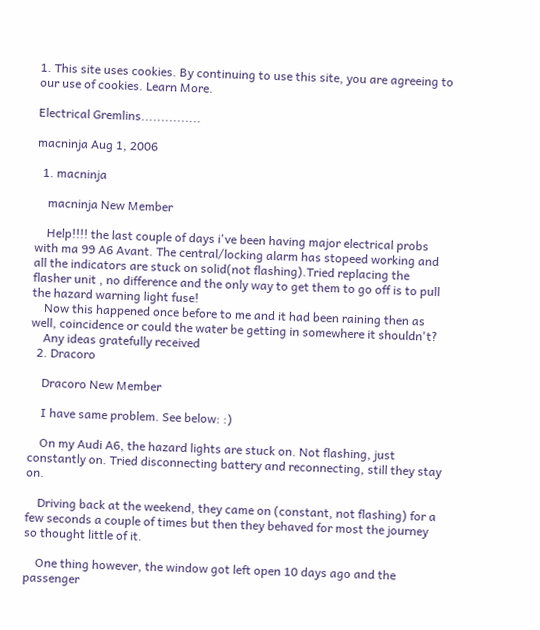1. This site uses cookies. By continuing to use this site, you are agreeing to our use of cookies. Learn More.

Electrical Gremlins...............

macninja Aug 1, 2006

  1. macninja

    macninja New Member

    Help!!!! the last couple of days i've been having major electrical probs with ma 99 A6 Avant. The central/locking alarm has stopeed working and all the indicators are stuck on solid(not flashing).Tried replacing the flasher unit , no difference and the only way to get them to go off is to pull the hazard warning light fuse!
    Now this happened once before to me and it had been raining then as well, coincidence or could the water be getting in somewhere it shouldn't?
    Any ideas gratefully received
  2. Dracoro

    Dracoro New Member

    I have same problem. See below: :)

    On my Audi A6, the hazard lights are stuck on. Not flashing, just constantly on. Tried disconnecting battery and reconnecting, still they stay on.

    Driving back at the weekend, they came on (constant, not flashing) for a few seconds a couple of times but then they behaved for most the journey so thought little of it.

    One thing however, the window got left open 10 days ago and the passenger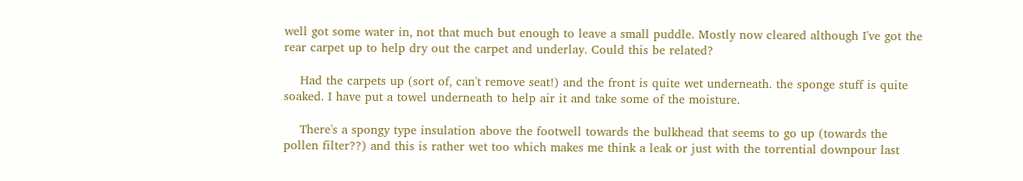well got some water in, not that much but enough to leave a small puddle. Mostly now cleared although I've got the rear carpet up to help dry out the carpet and underlay. Could this be related?

    Had the carpets up (sort of, can't remove seat!) and the front is quite wet underneath. the sponge stuff is quite soaked. I have put a towel underneath to help air it and take some of the moisture.

    There's a spongy type insulation above the footwell towards the bulkhead that seems to go up (towards the pollen filter??) and this is rather wet too which makes me think a leak or just with the torrential downpour last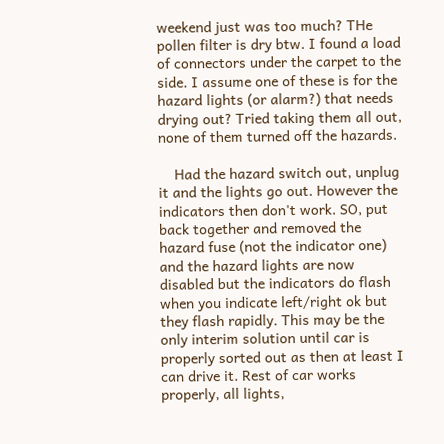weekend just was too much? THe pollen filter is dry btw. I found a load of connectors under the carpet to the side. I assume one of these is for the hazard lights (or alarm?) that needs drying out? Tried taking them all out, none of them turned off the hazards.

    Had the hazard switch out, unplug it and the lights go out. However the indicators then don't work. SO, put back together and removed the hazard fuse (not the indicator one) and the hazard lights are now disabled but the indicators do flash when you indicate left/right ok but they flash rapidly. This may be the only interim solution until car is properly sorted out as then at least I can drive it. Rest of car works properly, all lights,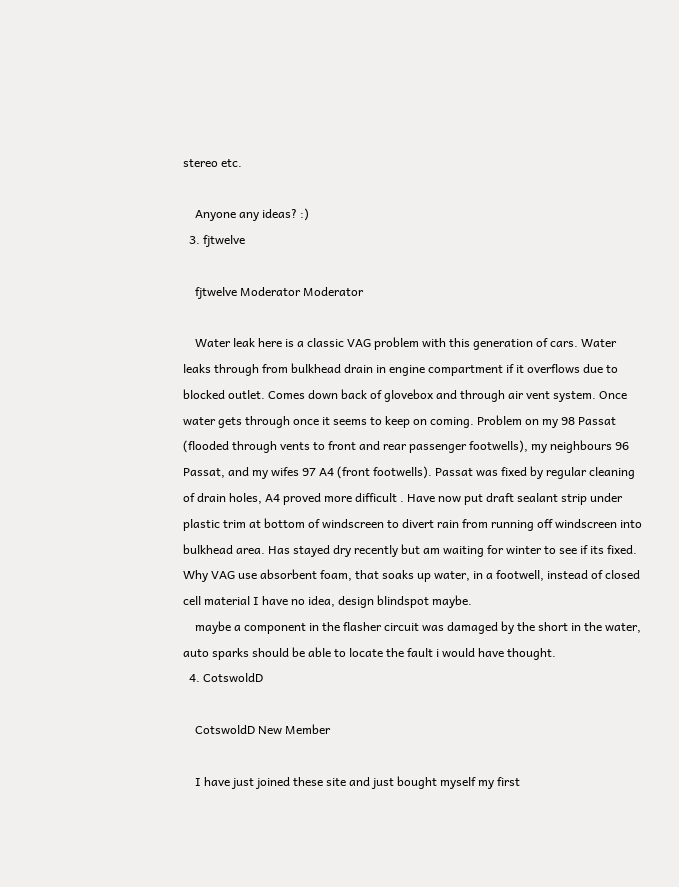stereo etc.

    Anyone any ideas? :)
  3. fjtwelve

    fjtwelve Moderator Moderator

    Water leak here is a classic VAG problem with this generation of cars. Water leaks through from bulkhead drain in engine compartment if it overflows due to blocked outlet. Comes down back of glovebox and through air vent system. Once water gets through once it seems to keep on coming. Problem on my 98 Passat (flooded through vents to front and rear passenger footwells), my neighbours 96 Passat, and my wifes 97 A4 (front footwells). Passat was fixed by regular cleaning of drain holes, A4 proved more difficult . Have now put draft sealant strip under plastic trim at bottom of windscreen to divert rain from running off windscreen into bulkhead area. Has stayed dry recently but am waiting for winter to see if its fixed. Why VAG use absorbent foam, that soaks up water, in a footwell, instead of closed cell material I have no idea, design blindspot maybe.
    maybe a component in the flasher circuit was damaged by the short in the water, auto sparks should be able to locate the fault i would have thought.
  4. CotswoldD

    CotswoldD New Member

    I have just joined these site and just bought myself my first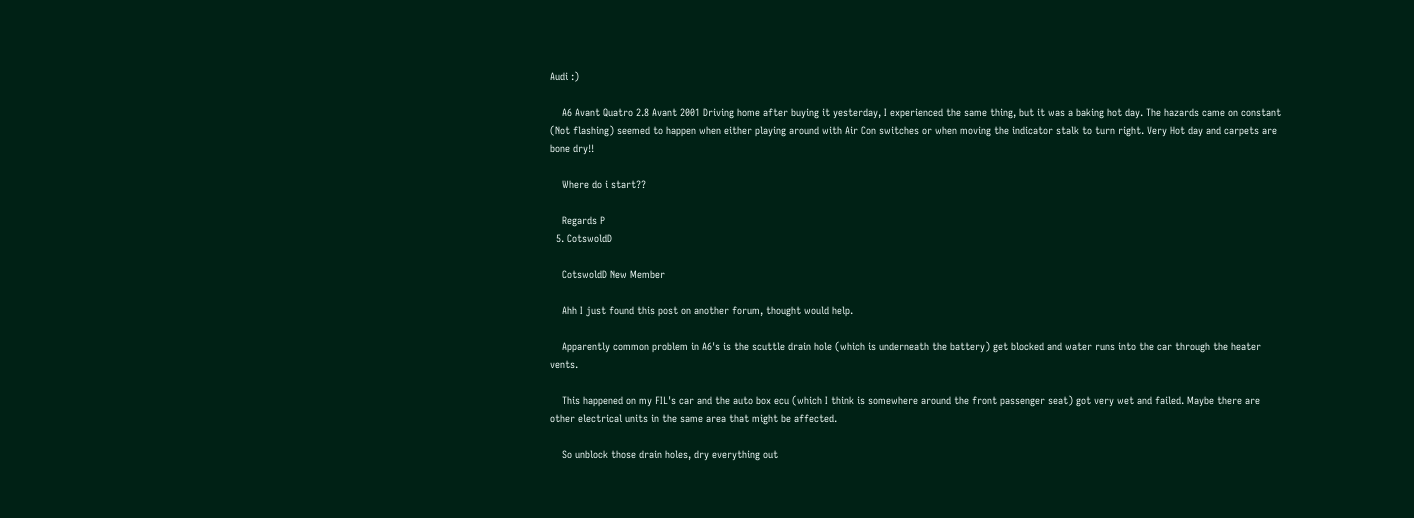Audi :)

    A6 Avant Quatro 2.8 Avant 2001 Driving home after buying it yesterday, I experienced the same thing, but it was a baking hot day. The hazards came on constant (Not flashing) seemed to happen when either playing around with Air Con switches or when moving the indicator stalk to turn right. Very Hot day and carpets are bone dry!!

    Where do i start??

    Regards P
  5. CotswoldD

    CotswoldD New Member

    Ahh I just found this post on another forum, thought would help.

    Apparently common problem in A6's is the scuttle drain hole (which is underneath the battery) get blocked and water runs into the car through the heater vents.

    This happened on my FIL's car and the auto box ecu (which I think is somewhere around the front passenger seat) got very wet and failed. Maybe there are other electrical units in the same area that might be affected.

    So unblock those drain holes, dry everything out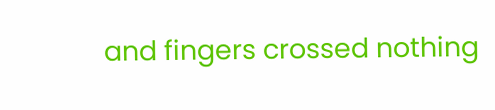and fingers crossed nothing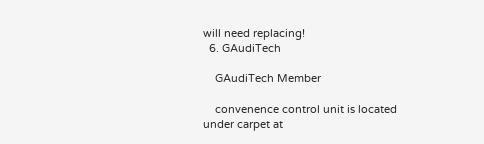will need replacing!
  6. GAudiTech

    GAudiTech Member

    convenence control unit is located under carpet at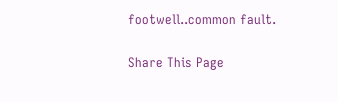footwell..common fault.

Share This Page